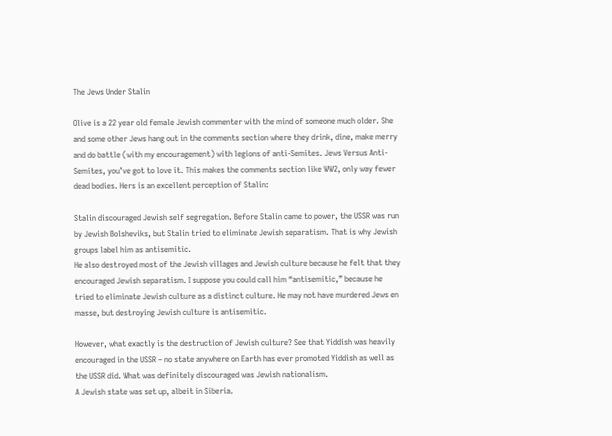The Jews Under Stalin

Olive is a 22 year old female Jewish commenter with the mind of someone much older. She and some other Jews hang out in the comments section where they drink, dine, make merry and do battle (with my encouragement) with legions of anti-Semites. Jews Versus Anti-Semites, you’ve got to love it. This makes the comments section like WW2, only way fewer dead bodies. Hers is an excellent perception of Stalin:

Stalin discouraged Jewish self segregation. Before Stalin came to power, the USSR was run by Jewish Bolsheviks, but Stalin tried to eliminate Jewish separatism. That is why Jewish groups label him as antisemitic.
He also destroyed most of the Jewish villages and Jewish culture because he felt that they encouraged Jewish separatism. I suppose you could call him “antisemitic,” because he tried to eliminate Jewish culture as a distinct culture. He may not have murdered Jews en masse, but destroying Jewish culture is antisemitic.

However, what exactly is the destruction of Jewish culture? See that Yiddish was heavily encouraged in the USSR – no state anywhere on Earth has ever promoted Yiddish as well as the USSR did. What was definitely discouraged was Jewish nationalism.
A Jewish state was set up, albeit in Siberia.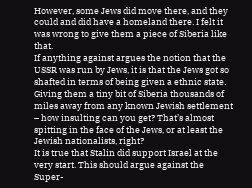However, some Jews did move there, and they could and did have a homeland there. I felt it was wrong to give them a piece of Siberia like that.
If anything against argues the notion that the USSR was run by Jews, it is that the Jews got so shafted in terms of being given a ethnic state. Giving them a tiny bit of Siberia thousands of miles away from any known Jewish settlement – how insulting can you get? That’s almost spitting in the face of the Jews, or at least the Jewish nationalists, right?
It is true that Stalin did support Israel at the very start. This should argue against the Super-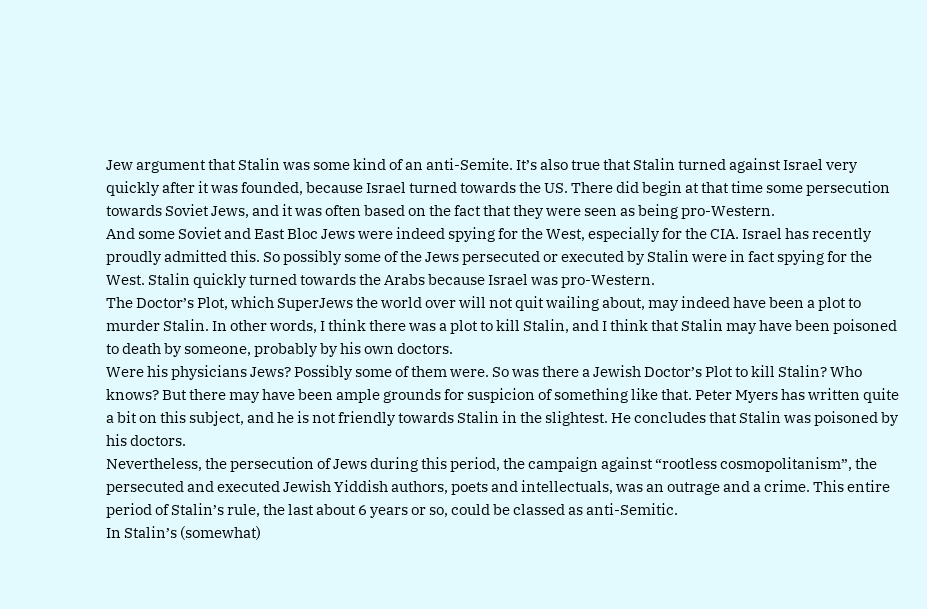Jew argument that Stalin was some kind of an anti-Semite. It’s also true that Stalin turned against Israel very quickly after it was founded, because Israel turned towards the US. There did begin at that time some persecution towards Soviet Jews, and it was often based on the fact that they were seen as being pro-Western.
And some Soviet and East Bloc Jews were indeed spying for the West, especially for the CIA. Israel has recently proudly admitted this. So possibly some of the Jews persecuted or executed by Stalin were in fact spying for the West. Stalin quickly turned towards the Arabs because Israel was pro-Western.
The Doctor’s Plot, which SuperJews the world over will not quit wailing about, may indeed have been a plot to murder Stalin. In other words, I think there was a plot to kill Stalin, and I think that Stalin may have been poisoned to death by someone, probably by his own doctors.
Were his physicians Jews? Possibly some of them were. So was there a Jewish Doctor’s Plot to kill Stalin? Who knows? But there may have been ample grounds for suspicion of something like that. Peter Myers has written quite a bit on this subject, and he is not friendly towards Stalin in the slightest. He concludes that Stalin was poisoned by his doctors.
Nevertheless, the persecution of Jews during this period, the campaign against “rootless cosmopolitanism”, the persecuted and executed Jewish Yiddish authors, poets and intellectuals, was an outrage and a crime. This entire period of Stalin’s rule, the last about 6 years or so, could be classed as anti-Semitic.
In Stalin’s (somewhat)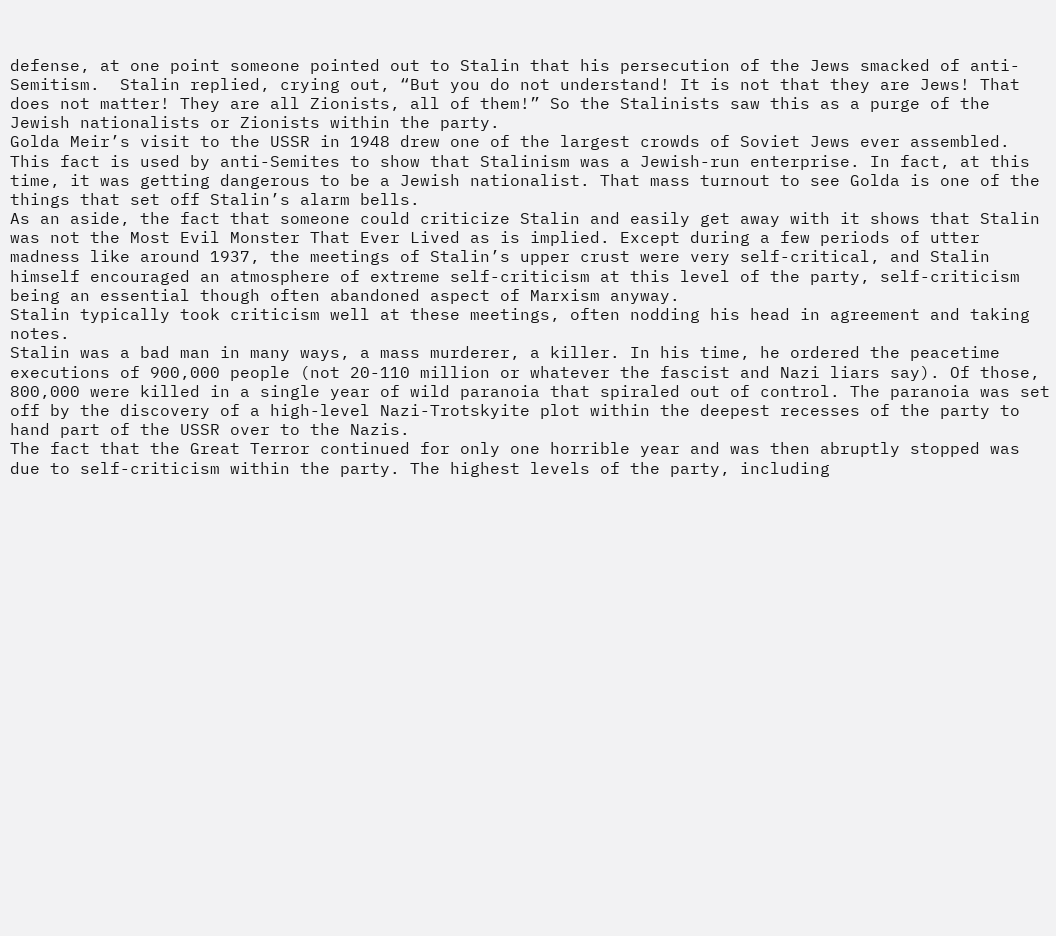defense, at one point someone pointed out to Stalin that his persecution of the Jews smacked of anti-Semitism.  Stalin replied, crying out, “But you do not understand! It is not that they are Jews! That does not matter! They are all Zionists, all of them!” So the Stalinists saw this as a purge of the Jewish nationalists or Zionists within the party.
Golda Meir’s visit to the USSR in 1948 drew one of the largest crowds of Soviet Jews ever assembled. This fact is used by anti-Semites to show that Stalinism was a Jewish-run enterprise. In fact, at this time, it was getting dangerous to be a Jewish nationalist. That mass turnout to see Golda is one of the things that set off Stalin’s alarm bells.
As an aside, the fact that someone could criticize Stalin and easily get away with it shows that Stalin was not the Most Evil Monster That Ever Lived as is implied. Except during a few periods of utter madness like around 1937, the meetings of Stalin’s upper crust were very self-critical, and Stalin himself encouraged an atmosphere of extreme self-criticism at this level of the party, self-criticism being an essential though often abandoned aspect of Marxism anyway.
Stalin typically took criticism well at these meetings, often nodding his head in agreement and taking notes.
Stalin was a bad man in many ways, a mass murderer, a killer. In his time, he ordered the peacetime executions of 900,000 people (not 20-110 million or whatever the fascist and Nazi liars say). Of those, 800,000 were killed in a single year of wild paranoia that spiraled out of control. The paranoia was set off by the discovery of a high-level Nazi-Trotskyite plot within the deepest recesses of the party to hand part of the USSR over to the Nazis.
The fact that the Great Terror continued for only one horrible year and was then abruptly stopped was due to self-criticism within the party. The highest levels of the party, including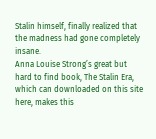Stalin himself, finally realized that the madness had gone completely insane.
Anna Louise Strong’s great but hard to find book, The Stalin Era, which can downloaded on this site here, makes this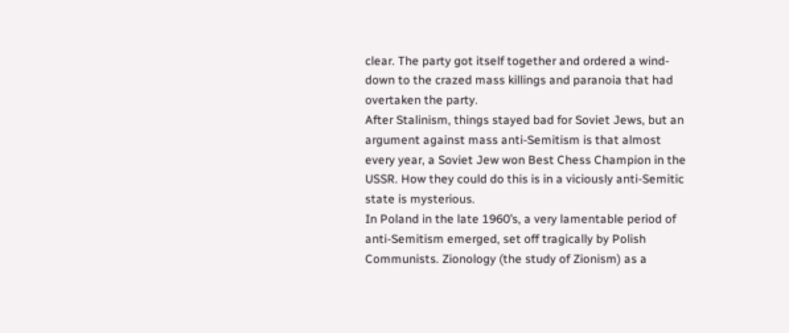clear. The party got itself together and ordered a wind-down to the crazed mass killings and paranoia that had overtaken the party.
After Stalinism, things stayed bad for Soviet Jews, but an argument against mass anti-Semitism is that almost every year, a Soviet Jew won Best Chess Champion in the USSR. How they could do this is in a viciously anti-Semitic state is mysterious.
In Poland in the late 1960’s, a very lamentable period of anti-Semitism emerged, set off tragically by Polish Communists. Zionology (the study of Zionism) as a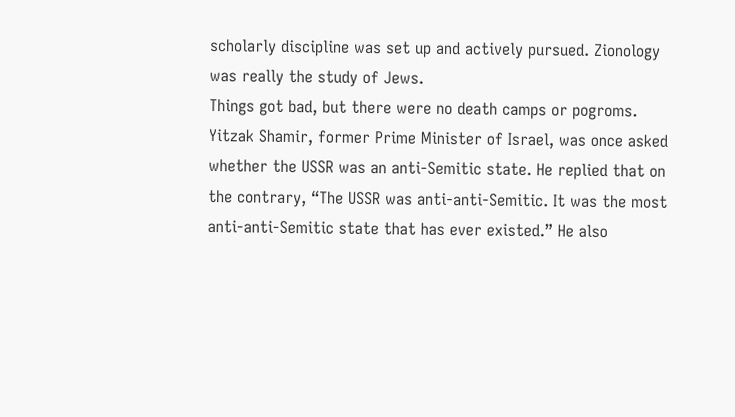scholarly discipline was set up and actively pursued. Zionology was really the study of Jews.
Things got bad, but there were no death camps or pogroms.
Yitzak Shamir, former Prime Minister of Israel, was once asked whether the USSR was an anti-Semitic state. He replied that on the contrary, “The USSR was anti-anti-Semitic. It was the most anti-anti-Semitic state that has ever existed.” He also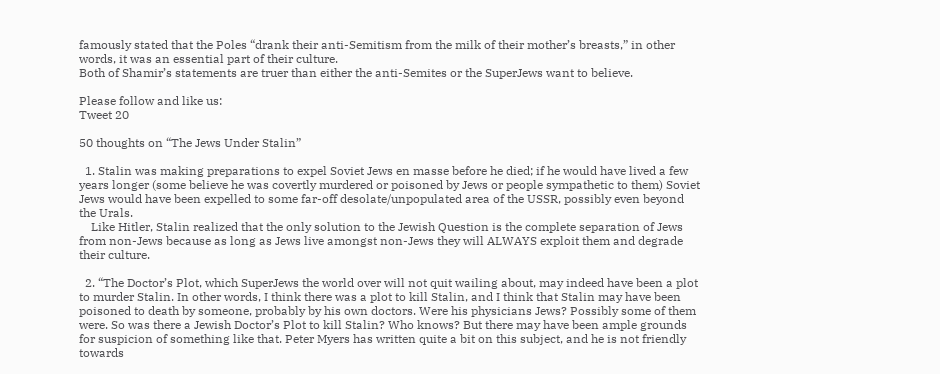famously stated that the Poles “drank their anti-Semitism from the milk of their mother’s breasts,” in other words, it was an essential part of their culture.
Both of Shamir’s statements are truer than either the anti-Semites or the SuperJews want to believe.

Please follow and like us:
Tweet 20

50 thoughts on “The Jews Under Stalin”

  1. Stalin was making preparations to expel Soviet Jews en masse before he died; if he would have lived a few years longer (some believe he was covertly murdered or poisoned by Jews or people sympathetic to them) Soviet Jews would have been expelled to some far-off desolate/unpopulated area of the USSR, possibly even beyond the Urals.
    Like Hitler, Stalin realized that the only solution to the Jewish Question is the complete separation of Jews from non-Jews because as long as Jews live amongst non-Jews they will ALWAYS exploit them and degrade their culture.

  2. “The Doctor’s Plot, which SuperJews the world over will not quit wailing about, may indeed have been a plot to murder Stalin. In other words, I think there was a plot to kill Stalin, and I think that Stalin may have been poisoned to death by someone, probably by his own doctors. Were his physicians Jews? Possibly some of them were. So was there a Jewish Doctor’s Plot to kill Stalin? Who knows? But there may have been ample grounds for suspicion of something like that. Peter Myers has written quite a bit on this subject, and he is not friendly towards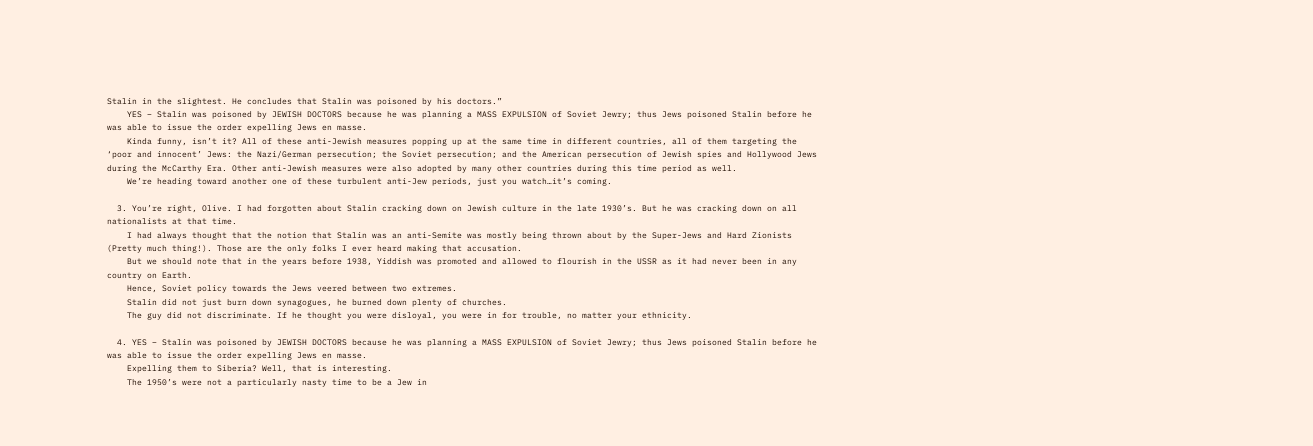Stalin in the slightest. He concludes that Stalin was poisoned by his doctors.”
    YES – Stalin was poisoned by JEWISH DOCTORS because he was planning a MASS EXPULSION of Soviet Jewry; thus Jews poisoned Stalin before he was able to issue the order expelling Jews en masse.
    Kinda funny, isn’t it? All of these anti-Jewish measures popping up at the same time in different countries, all of them targeting the ‘poor and innocent’ Jews: the Nazi/German persecution; the Soviet persecution; and the American persecution of Jewish spies and Hollywood Jews during the McCarthy Era. Other anti-Jewish measures were also adopted by many other countries during this time period as well.
    We’re heading toward another one of these turbulent anti-Jew periods, just you watch…it’s coming.

  3. You’re right, Olive. I had forgotten about Stalin cracking down on Jewish culture in the late 1930’s. But he was cracking down on all nationalists at that time.
    I had always thought that the notion that Stalin was an anti-Semite was mostly being thrown about by the Super-Jews and Hard Zionists (Pretty much thing!). Those are the only folks I ever heard making that accusation.
    But we should note that in the years before 1938, Yiddish was promoted and allowed to flourish in the USSR as it had never been in any country on Earth.
    Hence, Soviet policy towards the Jews veered between two extremes.
    Stalin did not just burn down synagogues, he burned down plenty of churches.
    The guy did not discriminate. If he thought you were disloyal, you were in for trouble, no matter your ethnicity.

  4. YES – Stalin was poisoned by JEWISH DOCTORS because he was planning a MASS EXPULSION of Soviet Jewry; thus Jews poisoned Stalin before he was able to issue the order expelling Jews en masse.
    Expelling them to Siberia? Well, that is interesting.
    The 1950’s were not a particularly nasty time to be a Jew in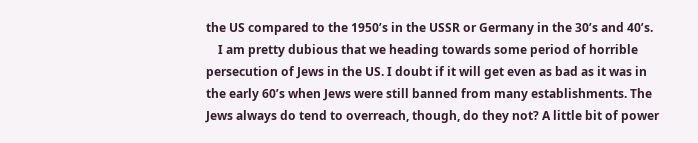the US compared to the 1950’s in the USSR or Germany in the 30’s and 40’s.
    I am pretty dubious that we heading towards some period of horrible persecution of Jews in the US. I doubt if it will get even as bad as it was in the early 60’s when Jews were still banned from many establishments. The Jews always do tend to overreach, though, do they not? A little bit of power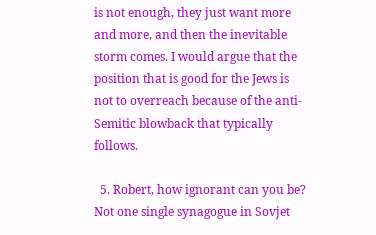is not enough, they just want more and more, and then the inevitable storm comes. I would argue that the position that is good for the Jews is not to overreach because of the anti-Semitic blowback that typically follows.

  5. Robert, how ignorant can you be? Not one single synagogue in Sovjet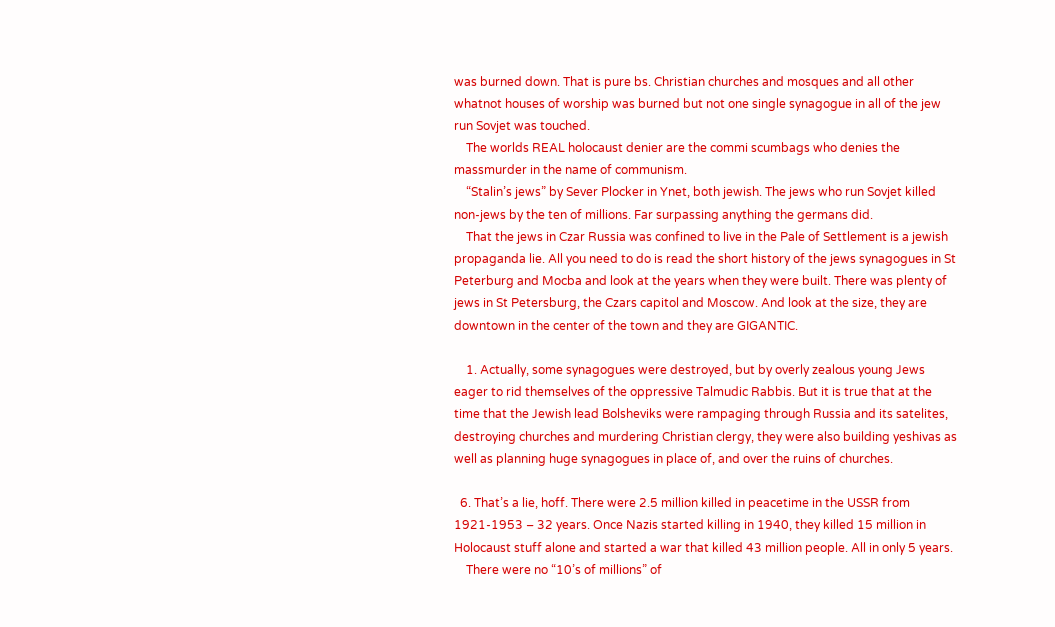was burned down. That is pure bs. Christian churches and mosques and all other whatnot houses of worship was burned but not one single synagogue in all of the jew run Sovjet was touched.
    The worlds REAL holocaust denier are the commi scumbags who denies the massmurder in the name of communism.
    “Stalin’s jews” by Sever Plocker in Ynet, both jewish. The jews who run Sovjet killed non-jews by the ten of millions. Far surpassing anything the germans did.
    That the jews in Czar Russia was confined to live in the Pale of Settlement is a jewish propaganda lie. All you need to do is read the short history of the jews synagogues in St Peterburg and Mocba and look at the years when they were built. There was plenty of jews in St Petersburg, the Czars capitol and Moscow. And look at the size, they are downtown in the center of the town and they are GIGANTIC.

    1. Actually, some synagogues were destroyed, but by overly zealous young Jews eager to rid themselves of the oppressive Talmudic Rabbis. But it is true that at the time that the Jewish lead Bolsheviks were rampaging through Russia and its satelites, destroying churches and murdering Christian clergy, they were also building yeshivas as well as planning huge synagogues in place of, and over the ruins of churches.

  6. That’s a lie, hoff. There were 2.5 million killed in peacetime in the USSR from 1921-1953 – 32 years. Once Nazis started killing in 1940, they killed 15 million in Holocaust stuff alone and started a war that killed 43 million people. All in only 5 years.
    There were no “10’s of millions” of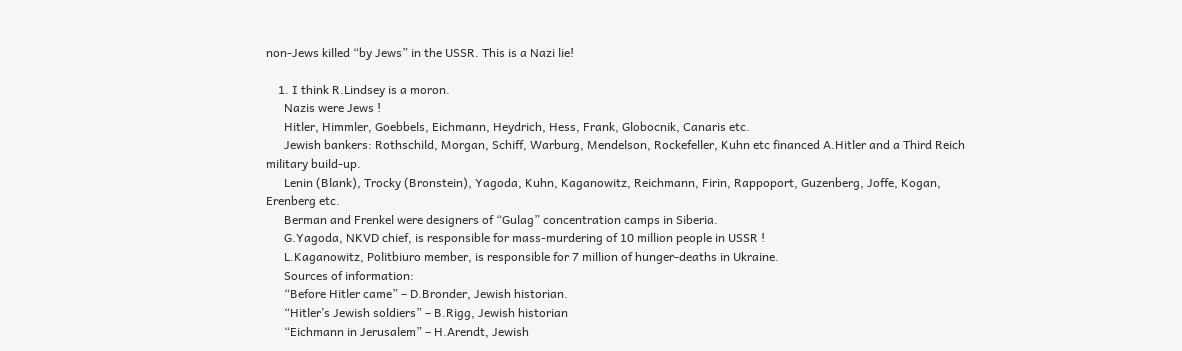non-Jews killed “by Jews” in the USSR. This is a Nazi lie!

    1. I think R.Lindsey is a moron.
      Nazis were Jews !
      Hitler, Himmler, Goebbels, Eichmann, Heydrich, Hess, Frank, Globocnik, Canaris etc.
      Jewish bankers: Rothschild, Morgan, Schiff, Warburg, Mendelson, Rockefeller, Kuhn etc financed A.Hitler and a Third Reich military build-up.
      Lenin (Blank), Trocky (Bronstein), Yagoda, Kuhn, Kaganowitz, Reichmann, Firin, Rappoport, Guzenberg, Joffe, Kogan, Erenberg etc.
      Berman and Frenkel were designers of “Gulag” concentration camps in Siberia.
      G.Yagoda, NKVD chief, is responsible for mass-murdering of 10 million people in USSR !
      L.Kaganowitz, Politbiuro member, is responsible for 7 million of hunger-deaths in Ukraine.
      Sources of information:
      “Before Hitler came” – D.Bronder, Jewish historian.
      “Hitler’s Jewish soldiers” – B.Rigg, Jewish historian
      “Eichmann in Jerusalem” – H.Arendt, Jewish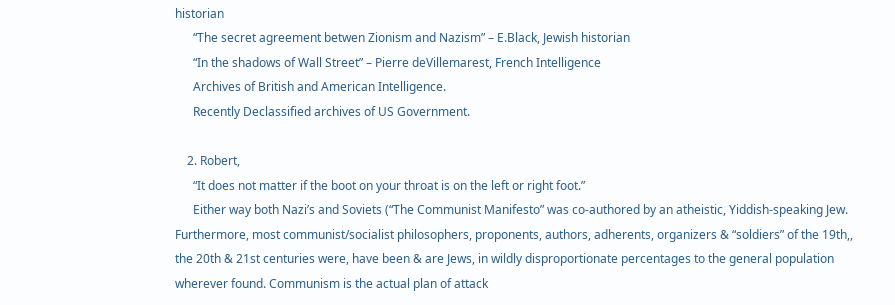historian
      “The secret agreement betwen Zionism and Nazism” – E.Black, Jewish historian
      “In the shadows of Wall Street” – Pierre deVillemarest, French Intelligence
      Archives of British and American Intelligence.
      Recently Declassified archives of US Government.

    2. Robert,
      “It does not matter if the boot on your throat is on the left or right foot.”
      Either way both Nazi’s and Soviets (“The Communist Manifesto” was co-authored by an atheistic, Yiddish-speaking Jew. Furthermore, most communist/socialist philosophers, proponents, authors, adherents, organizers & “soldiers” of the 19th,, the 20th & 21st centuries were, have been & are Jews, in wildly disproportionate percentages to the general population wherever found. Communism is the actual plan of attack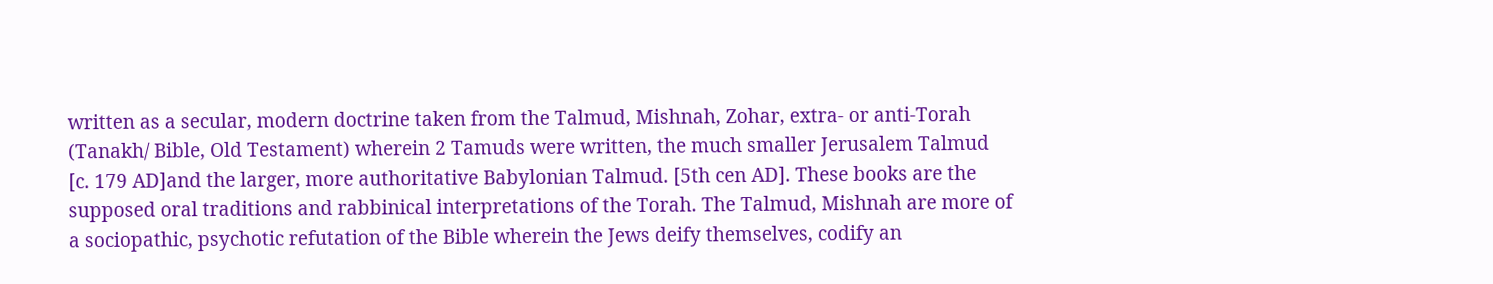written as a secular, modern doctrine taken from the Talmud, Mishnah, Zohar, extra- or anti-Torah (Tanakh/ Bible, Old Testament) wherein 2 Tamuds were written, the much smaller Jerusalem Talmud [c. 179 AD]and the larger, more authoritative Babylonian Talmud. [5th cen AD]. These books are the supposed oral traditions and rabbinical interpretations of the Torah. The Talmud, Mishnah are more of a sociopathic, psychotic refutation of the Bible wherein the Jews deify themselves, codify an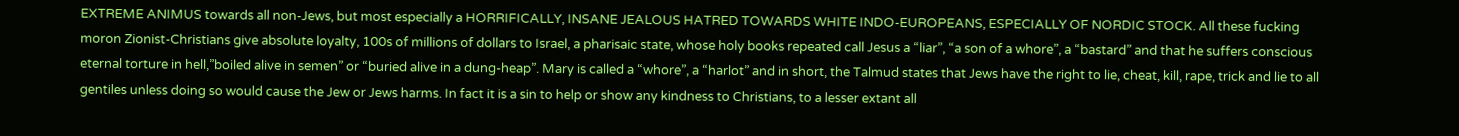EXTREME ANIMUS towards all non-Jews, but most especially a HORRIFICALLY, INSANE JEALOUS HATRED TOWARDS WHITE INDO-EUROPEANS, ESPECIALLY OF NORDIC STOCK. All these fucking moron Zionist-Christians give absolute loyalty, 100s of millions of dollars to Israel, a pharisaic state, whose holy books repeated call Jesus a “liar”, “a son of a whore”, a “bastard” and that he suffers conscious eternal torture in hell,”boiled alive in semen” or “buried alive in a dung-heap”. Mary is called a “whore”, a “harlot” and in short, the Talmud states that Jews have the right to lie, cheat, kill, rape, trick and lie to all gentiles unless doing so would cause the Jew or Jews harms. In fact it is a sin to help or show any kindness to Christians, to a lesser extant all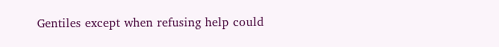Gentiles except when refusing help could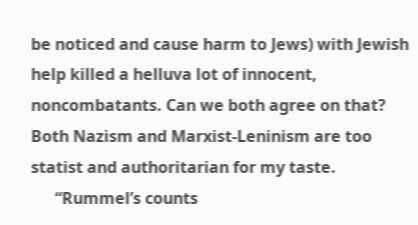be noticed and cause harm to Jews) with Jewish help killed a helluva lot of innocent, noncombatants. Can we both agree on that? Both Nazism and Marxist-Leninism are too statist and authoritarian for my taste.
      “Rummel’s counts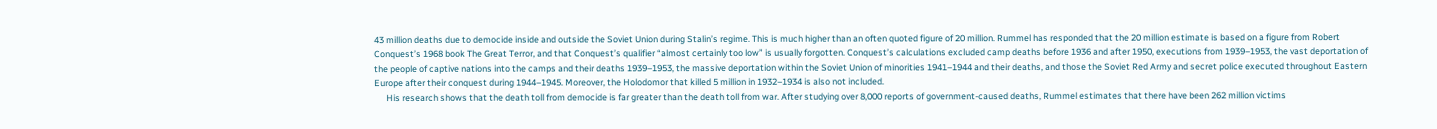43 million deaths due to democide inside and outside the Soviet Union during Stalin’s regime. This is much higher than an often quoted figure of 20 million. Rummel has responded that the 20 million estimate is based on a figure from Robert Conquest’s 1968 book The Great Terror, and that Conquest’s qualifier “almost certainly too low” is usually forgotten. Conquest’s calculations excluded camp deaths before 1936 and after 1950, executions from 1939–1953, the vast deportation of the people of captive nations into the camps and their deaths 1939–1953, the massive deportation within the Soviet Union of minorities 1941–1944 and their deaths, and those the Soviet Red Army and secret police executed throughout Eastern Europe after their conquest during 1944–1945. Moreover, the Holodomor that killed 5 million in 1932–1934 is also not included.
      His research shows that the death toll from democide is far greater than the death toll from war. After studying over 8,000 reports of government-caused deaths, Rummel estimates that there have been 262 million victims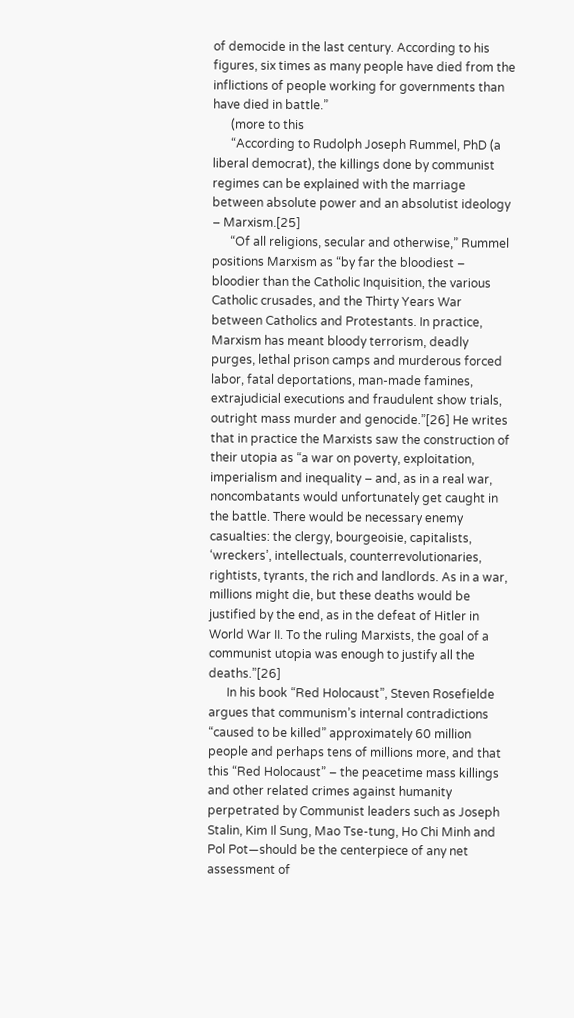of democide in the last century. According to his figures, six times as many people have died from the inflictions of people working for governments than have died in battle.”
      (more to this
      “According to Rudolph Joseph Rummel, PhD (a liberal democrat), the killings done by communist regimes can be explained with the marriage between absolute power and an absolutist ideology – Marxism.[25]
      “Of all religions, secular and otherwise,” Rummel positions Marxism as “by far the bloodiest – bloodier than the Catholic Inquisition, the various Catholic crusades, and the Thirty Years War between Catholics and Protestants. In practice, Marxism has meant bloody terrorism, deadly purges, lethal prison camps and murderous forced labor, fatal deportations, man-made famines, extrajudicial executions and fraudulent show trials, outright mass murder and genocide.”[26] He writes that in practice the Marxists saw the construction of their utopia as “a war on poverty, exploitation, imperialism and inequality – and, as in a real war, noncombatants would unfortunately get caught in the battle. There would be necessary enemy casualties: the clergy, bourgeoisie, capitalists, ‘wreckers’, intellectuals, counterrevolutionaries, rightists, tyrants, the rich and landlords. As in a war, millions might die, but these deaths would be justified by the end, as in the defeat of Hitler in World War II. To the ruling Marxists, the goal of a communist utopia was enough to justify all the deaths.”[26]
      In his book “Red Holocaust”, Steven Rosefielde argues that communism’s internal contradictions “caused to be killed” approximately 60 million people and perhaps tens of millions more, and that this “Red Holocaust” – the peacetime mass killings and other related crimes against humanity perpetrated by Communist leaders such as Joseph Stalin, Kim Il Sung, Mao Tse-tung, Ho Chi Minh and Pol Pot—should be the centerpiece of any net assessment of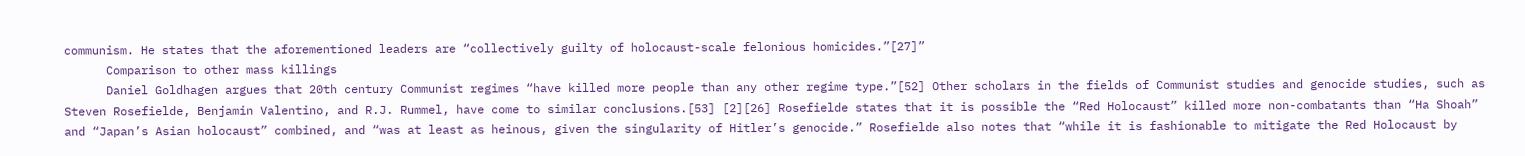communism. He states that the aforementioned leaders are “collectively guilty of holocaust-scale felonious homicides.”[27]”
      Comparison to other mass killings
      Daniel Goldhagen argues that 20th century Communist regimes “have killed more people than any other regime type.”[52] Other scholars in the fields of Communist studies and genocide studies, such as Steven Rosefielde, Benjamin Valentino, and R.J. Rummel, have come to similar conclusions.[53] [2][26] Rosefielde states that it is possible the “Red Holocaust” killed more non-combatants than “Ha Shoah” and “Japan’s Asian holocaust” combined, and “was at least as heinous, given the singularity of Hitler’s genocide.” Rosefielde also notes that “while it is fashionable to mitigate the Red Holocaust by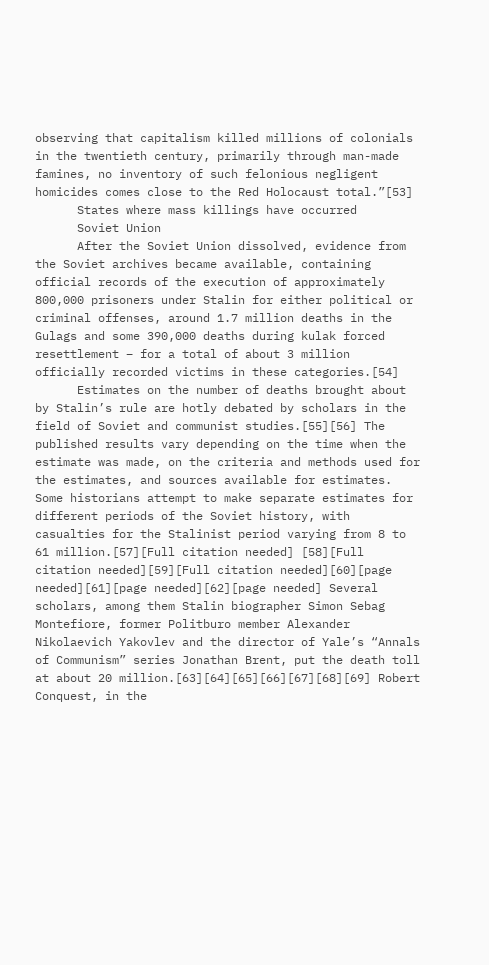observing that capitalism killed millions of colonials in the twentieth century, primarily through man-made famines, no inventory of such felonious negligent homicides comes close to the Red Holocaust total.”[53]
      States where mass killings have occurred
      Soviet Union
      After the Soviet Union dissolved, evidence from the Soviet archives became available, containing official records of the execution of approximately 800,000 prisoners under Stalin for either political or criminal offenses, around 1.7 million deaths in the Gulags and some 390,000 deaths during kulak forced resettlement – for a total of about 3 million officially recorded victims in these categories.[54]
      Estimates on the number of deaths brought about by Stalin’s rule are hotly debated by scholars in the field of Soviet and communist studies.[55][56] The published results vary depending on the time when the estimate was made, on the criteria and methods used for the estimates, and sources available for estimates. Some historians attempt to make separate estimates for different periods of the Soviet history, with casualties for the Stalinist period varying from 8 to 61 million.[57][Full citation needed] [58][Full citation needed][59][Full citation needed][60][page needed][61][page needed][62][page needed] Several scholars, among them Stalin biographer Simon Sebag Montefiore, former Politburo member Alexander Nikolaevich Yakovlev and the director of Yale’s “Annals of Communism” series Jonathan Brent, put the death toll at about 20 million.[63][64][65][66][67][68][69] Robert Conquest, in the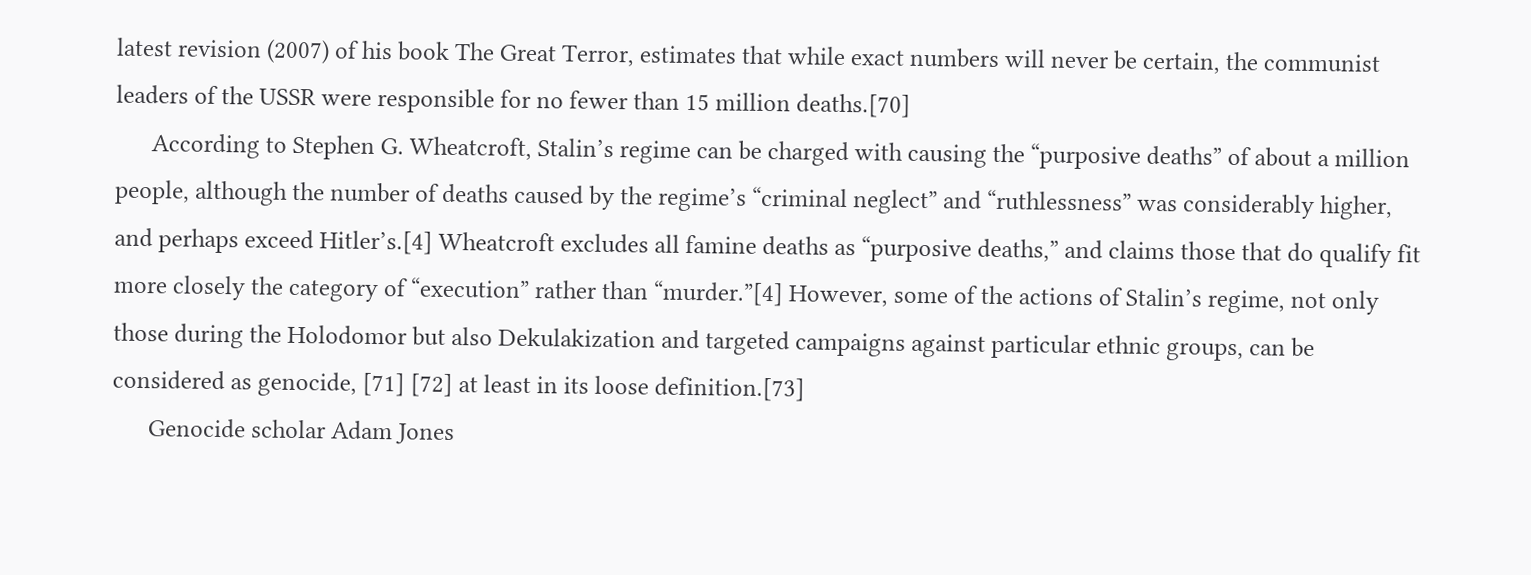latest revision (2007) of his book The Great Terror, estimates that while exact numbers will never be certain, the communist leaders of the USSR were responsible for no fewer than 15 million deaths.[70]
      According to Stephen G. Wheatcroft, Stalin’s regime can be charged with causing the “purposive deaths” of about a million people, although the number of deaths caused by the regime’s “criminal neglect” and “ruthlessness” was considerably higher, and perhaps exceed Hitler’s.[4] Wheatcroft excludes all famine deaths as “purposive deaths,” and claims those that do qualify fit more closely the category of “execution” rather than “murder.”[4] However, some of the actions of Stalin’s regime, not only those during the Holodomor but also Dekulakization and targeted campaigns against particular ethnic groups, can be considered as genocide, [71] [72] at least in its loose definition.[73]
      Genocide scholar Adam Jones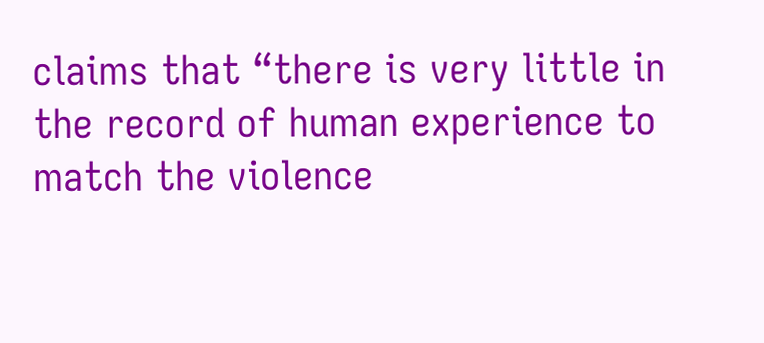claims that “there is very little in the record of human experience to match the violence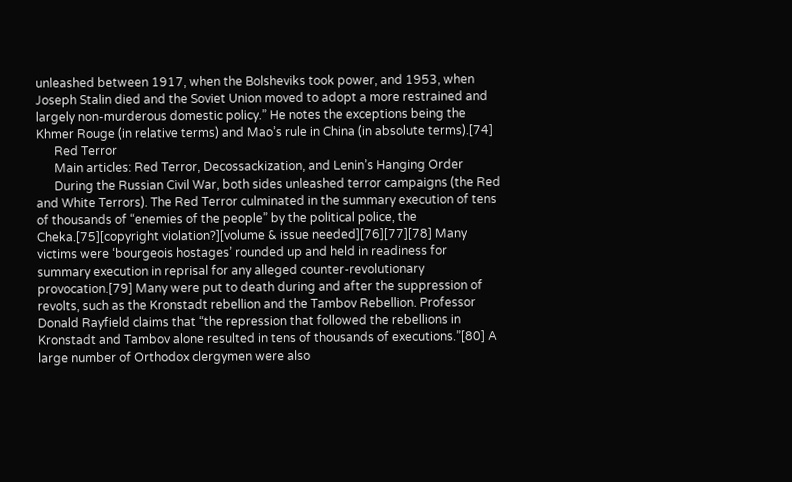unleashed between 1917, when the Bolsheviks took power, and 1953, when Joseph Stalin died and the Soviet Union moved to adopt a more restrained and largely non-murderous domestic policy.” He notes the exceptions being the Khmer Rouge (in relative terms) and Mao’s rule in China (in absolute terms).[74]
      Red Terror
      Main articles: Red Terror, Decossackization, and Lenin’s Hanging Order
      During the Russian Civil War, both sides unleashed terror campaigns (the Red and White Terrors). The Red Terror culminated in the summary execution of tens of thousands of “enemies of the people” by the political police, the Cheka.[75][copyright violation?][volume & issue needed][76][77][78] Many victims were ‘bourgeois hostages’ rounded up and held in readiness for summary execution in reprisal for any alleged counter-revolutionary provocation.[79] Many were put to death during and after the suppression of revolts, such as the Kronstadt rebellion and the Tambov Rebellion. Professor Donald Rayfield claims that “the repression that followed the rebellions in Kronstadt and Tambov alone resulted in tens of thousands of executions.”[80] A large number of Orthodox clergymen were also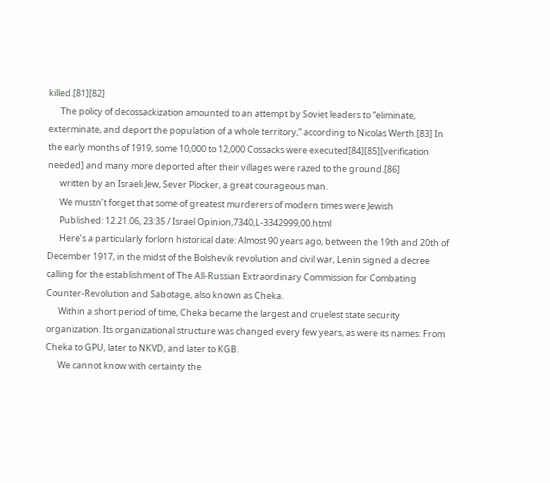killed.[81][82]
      The policy of decossackization amounted to an attempt by Soviet leaders to “eliminate, exterminate, and deport the population of a whole territory,” according to Nicolas Werth.[83] In the early months of 1919, some 10,000 to 12,000 Cossacks were executed[84][85][verification needed] and many more deported after their villages were razed to the ground.[86]
      written by an Israeli Jew, Sever Plocker, a great courageous man.
      We mustn’t forget that some of greatest murderers of modern times were Jewish
      Published: 12.21.06, 23:35 / Israel Opinion,7340,L-3342999,00.html
      Here’s a particularly forlorn historical date: Almost 90 years ago, between the 19th and 20th of December 1917, in the midst of the Bolshevik revolution and civil war, Lenin signed a decree calling for the establishment of The All-Russian Extraordinary Commission for Combating Counter-Revolution and Sabotage, also known as Cheka.
      Within a short period of time, Cheka became the largest and cruelest state security organization. Its organizational structure was changed every few years, as were its names: From Cheka to GPU, later to NKVD, and later to KGB.
      We cannot know with certainty the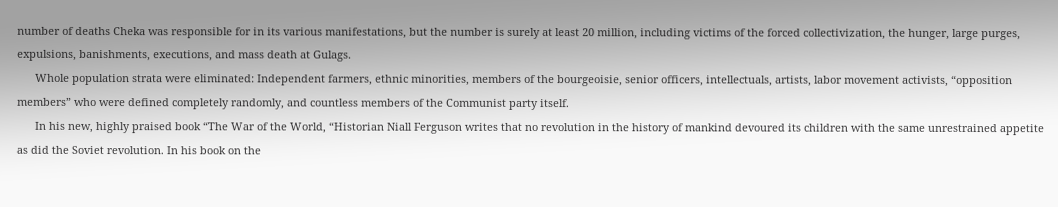number of deaths Cheka was responsible for in its various manifestations, but the number is surely at least 20 million, including victims of the forced collectivization, the hunger, large purges, expulsions, banishments, executions, and mass death at Gulags.
      Whole population strata were eliminated: Independent farmers, ethnic minorities, members of the bourgeoisie, senior officers, intellectuals, artists, labor movement activists, “opposition members” who were defined completely randomly, and countless members of the Communist party itself.
      In his new, highly praised book “The War of the World, “Historian Niall Ferguson writes that no revolution in the history of mankind devoured its children with the same unrestrained appetite as did the Soviet revolution. In his book on the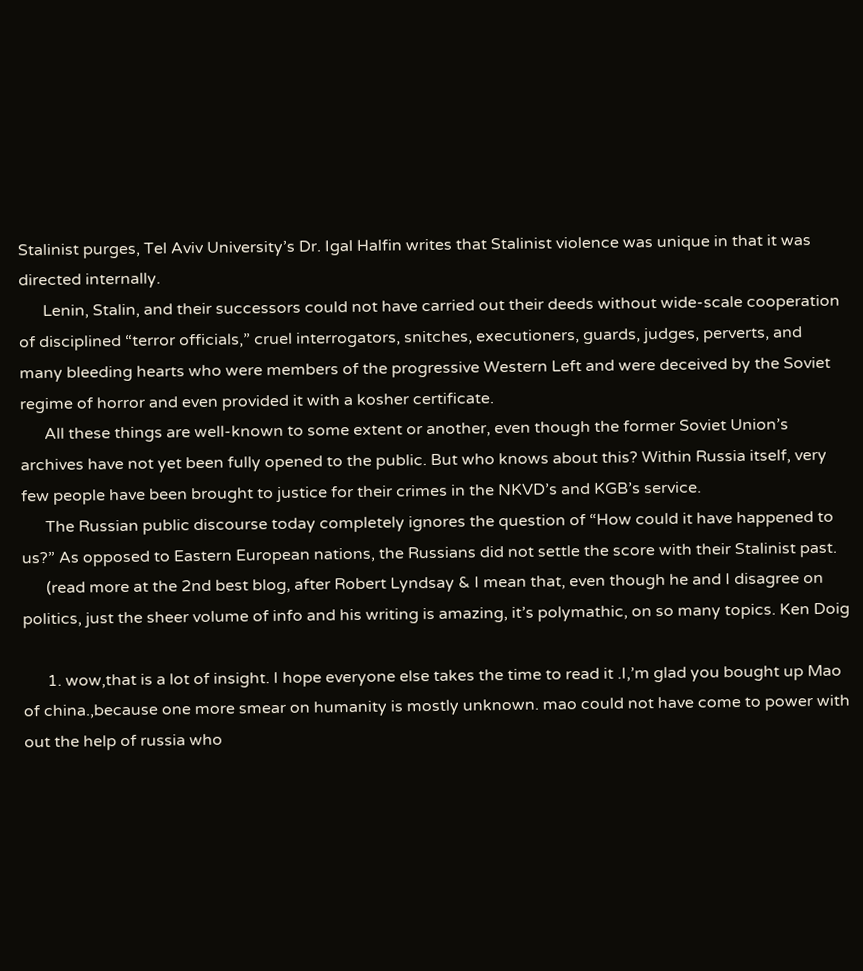Stalinist purges, Tel Aviv University’s Dr. Igal Halfin writes that Stalinist violence was unique in that it was directed internally.
      Lenin, Stalin, and their successors could not have carried out their deeds without wide-scale cooperation of disciplined “terror officials,” cruel interrogators, snitches, executioners, guards, judges, perverts, and many bleeding hearts who were members of the progressive Western Left and were deceived by the Soviet regime of horror and even provided it with a kosher certificate.
      All these things are well-known to some extent or another, even though the former Soviet Union’s archives have not yet been fully opened to the public. But who knows about this? Within Russia itself, very few people have been brought to justice for their crimes in the NKVD’s and KGB’s service.
      The Russian public discourse today completely ignores the question of “How could it have happened to us?” As opposed to Eastern European nations, the Russians did not settle the score with their Stalinist past.
      (read more at the 2nd best blog, after Robert Lyndsay & I mean that, even though he and I disagree on politics, just the sheer volume of info and his writing is amazing, it’s polymathic, on so many topics. Ken Doig

      1. wow,that is a lot of insight. I hope everyone else takes the time to read it .I,’m glad you bought up Mao of china.,because one more smear on humanity is mostly unknown. mao could not have come to power with out the help of russia who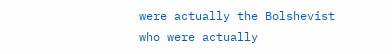were actually the Bolshevist who were actually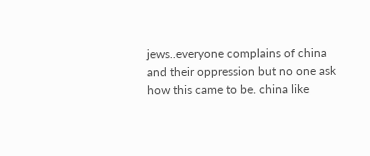jews..everyone complains of china and their oppression but no one ask how this came to be. china like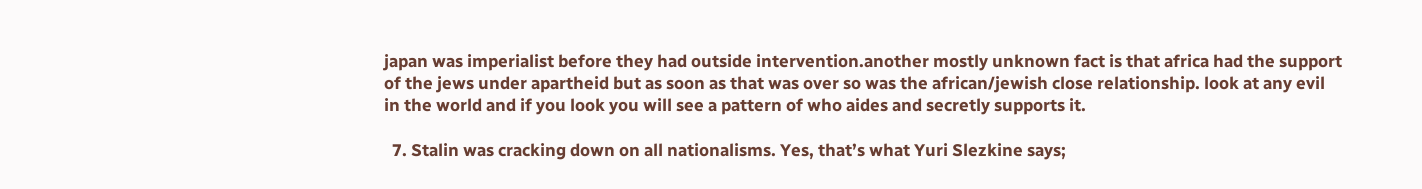japan was imperialist before they had outside intervention.another mostly unknown fact is that africa had the support of the jews under apartheid but as soon as that was over so was the african/jewish close relationship. look at any evil in the world and if you look you will see a pattern of who aides and secretly supports it.

  7. Stalin was cracking down on all nationalisms. Yes, that’s what Yuri Slezkine says;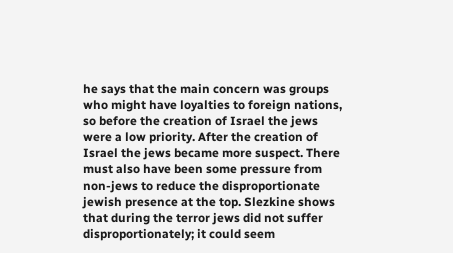he says that the main concern was groups who might have loyalties to foreign nations, so before the creation of Israel the jews were a low priority. After the creation of Israel the jews became more suspect. There must also have been some pressure from non-jews to reduce the disproportionate jewish presence at the top. Slezkine shows that during the terror jews did not suffer disproportionately; it could seem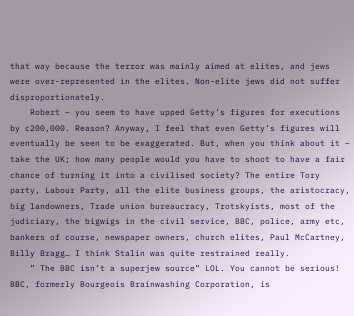that way because the terror was mainly aimed at elites, and jews were over-represented in the elites. Non-elite jews did not suffer disproportionately.
    Robert – you seem to have upped Getty’s figures for executions by c200,000. Reason? Anyway, I feel that even Getty’s figures will eventually be seen to be exaggerated. But, when you think about it – take the UK; how many people would you have to shoot to have a fair chance of turning it into a civilised society? The entire Tory party, Labour Party, all the elite business groups, the aristocracy, big landowners, Trade union bureaucracy, Trotskyists, most of the judiciary, the bigwigs in the civil service, BBC, police, army etc, bankers of course, newspaper owners, church elites, Paul McCartney, Billy Bragg… I think Stalin was quite restrained really.
    ” The BBC isn’t a superjew source” LOL. You cannot be serious! BBC, formerly Bourgeois Brainwashing Corporation, is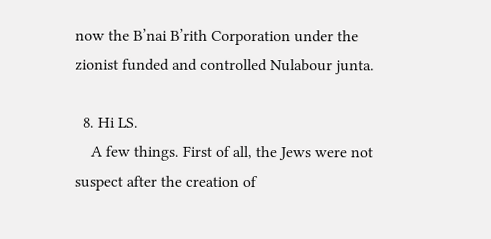now the B’nai B’rith Corporation under the zionist funded and controlled Nulabour junta.

  8. Hi LS.
    A few things. First of all, the Jews were not suspect after the creation of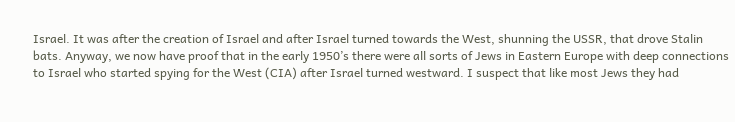Israel. It was after the creation of Israel and after Israel turned towards the West, shunning the USSR, that drove Stalin bats. Anyway, we now have proof that in the early 1950’s there were all sorts of Jews in Eastern Europe with deep connections to Israel who started spying for the West (CIA) after Israel turned westward. I suspect that like most Jews they had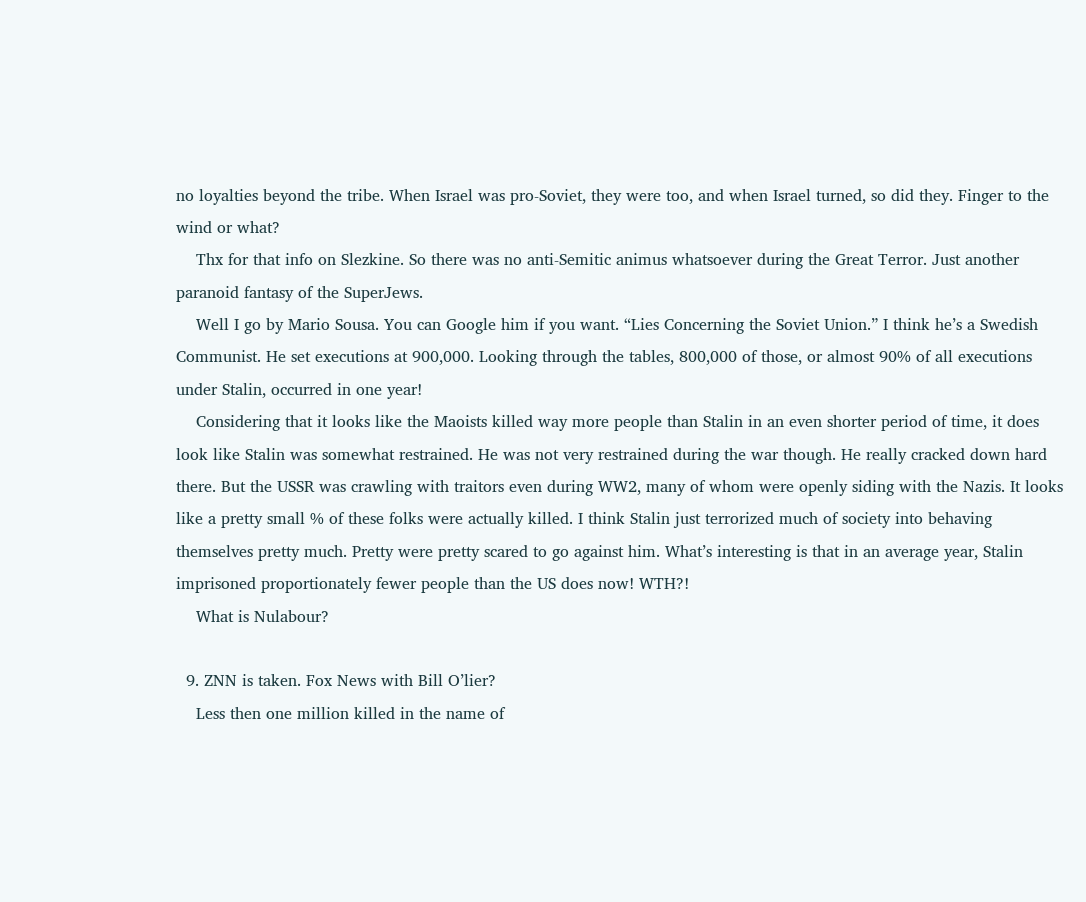no loyalties beyond the tribe. When Israel was pro-Soviet, they were too, and when Israel turned, so did they. Finger to the wind or what?
    Thx for that info on Slezkine. So there was no anti-Semitic animus whatsoever during the Great Terror. Just another paranoid fantasy of the SuperJews.
    Well I go by Mario Sousa. You can Google him if you want. “Lies Concerning the Soviet Union.” I think he’s a Swedish Communist. He set executions at 900,000. Looking through the tables, 800,000 of those, or almost 90% of all executions under Stalin, occurred in one year!
    Considering that it looks like the Maoists killed way more people than Stalin in an even shorter period of time, it does look like Stalin was somewhat restrained. He was not very restrained during the war though. He really cracked down hard there. But the USSR was crawling with traitors even during WW2, many of whom were openly siding with the Nazis. It looks like a pretty small % of these folks were actually killed. I think Stalin just terrorized much of society into behaving themselves pretty much. Pretty were pretty scared to go against him. What’s interesting is that in an average year, Stalin imprisoned proportionately fewer people than the US does now! WTH?!
    What is Nulabour?

  9. ZNN is taken. Fox News with Bill O’lier?
    Less then one million killed in the name of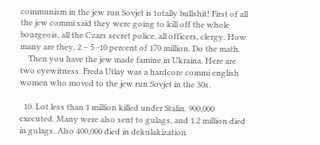communism in the jew run Sovjet is totally bullshit! First of all the jew commi said they were going to kill off the whole bourgeois, all the Czars secret police, all officers, clergy. How many are they, 2 – 5 -10 percent of 170 million. Do the math.
    Then you have the jew made famine in Ukraina. Here are two eyewitness. Freda Utlay was a hardcore commi english women who moved to the jew run Sovjet in the 30s.

  10. Lot less than 1 million killed under Stalin. 900,000 executed. Many were also sent to gulags, and 1.2 million died in gulags. Also 400,000 died in dekulakization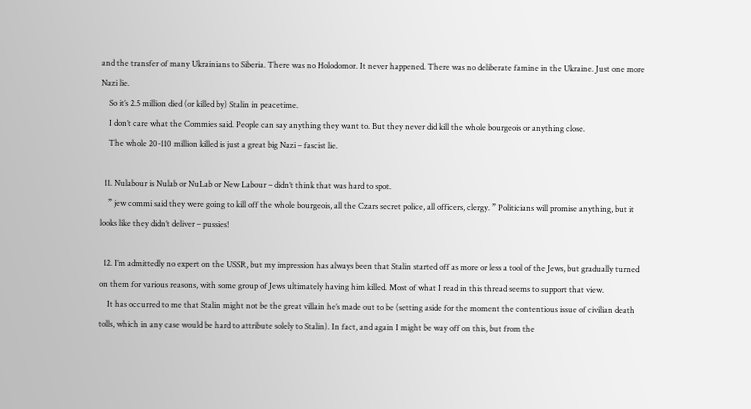and the transfer of many Ukrainians to Siberia. There was no Holodomor. It never happened. There was no deliberate famine in the Ukraine. Just one more Nazi lie.
    So it’s 2.5 million died (or killed by) Stalin in peacetime.
    I don’t care what the Commies said. People can say anything they want to. But they never did kill the whole bourgeois or anything close.
    The whole 20-110 million killed is just a great big Nazi – fascist lie.

  11. Nulabour is Nulab or NuLab or New Labour – didn’t think that was hard to spot.
    ” jew commi said they were going to kill off the whole bourgeois, all the Czars secret police, all officers, clergy. ” Politicians will promise anything, but it looks like they didn’t deliver – pussies!

  12. I’m admittedly no expert on the USSR, but my impression has always been that Stalin started off as more or less a tool of the Jews, but gradually turned on them for various reasons, with some group of Jews ultimately having him killed. Most of what I read in this thread seems to support that view.
    It has occurred to me that Stalin might not be the great villain he’s made out to be (setting aside for the moment the contentious issue of civilian death tolls, which in any case would be hard to attribute solely to Stalin). In fact, and again I might be way off on this, but from the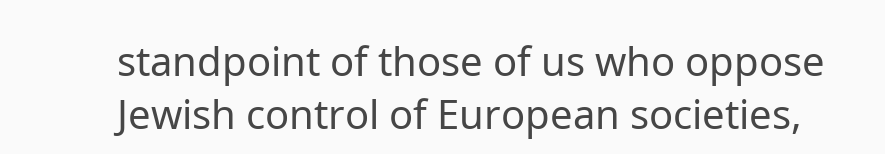standpoint of those of us who oppose Jewish control of European societies,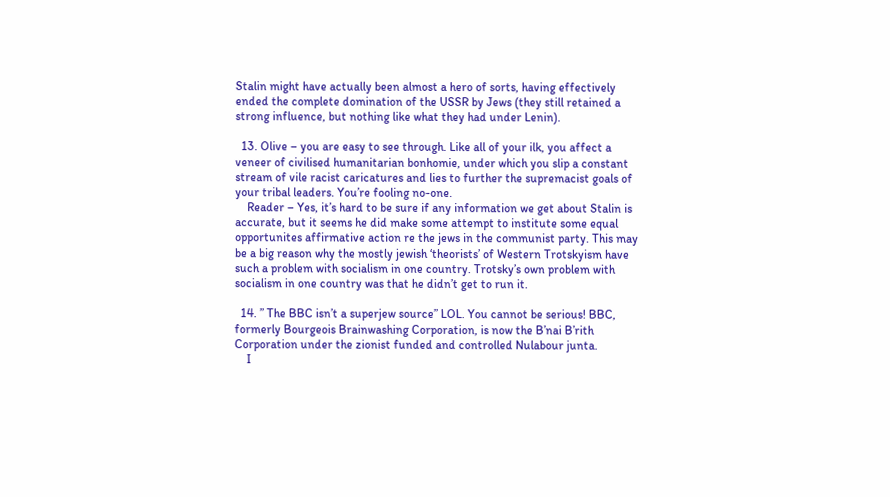Stalin might have actually been almost a hero of sorts, having effectively ended the complete domination of the USSR by Jews (they still retained a strong influence, but nothing like what they had under Lenin).

  13. Olive – you are easy to see through. Like all of your ilk, you affect a veneer of civilised humanitarian bonhomie, under which you slip a constant stream of vile racist caricatures and lies to further the supremacist goals of your tribal leaders. You’re fooling no-one.
    Reader – Yes, it’s hard to be sure if any information we get about Stalin is accurate, but it seems he did make some attempt to institute some equal opportunites affirmative action re the jews in the communist party. This may be a big reason why the mostly jewish ‘theorists’ of Western Trotskyism have such a problem with socialism in one country. Trotsky’s own problem with socialism in one country was that he didn’t get to run it.

  14. ” The BBC isn’t a superjew source” LOL. You cannot be serious! BBC, formerly Bourgeois Brainwashing Corporation, is now the B’nai B’rith Corporation under the zionist funded and controlled Nulabour junta.
    I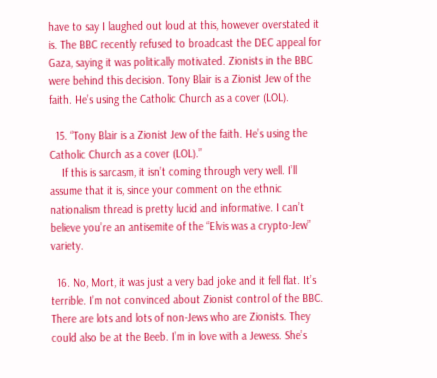have to say I laughed out loud at this, however overstated it is. The BBC recently refused to broadcast the DEC appeal for Gaza, saying it was politically motivated. Zionists in the BBC were behind this decision. Tony Blair is a Zionist Jew of the faith. He’s using the Catholic Church as a cover (LOL).

  15. “Tony Blair is a Zionist Jew of the faith. He’s using the Catholic Church as a cover (LOL).”
    If this is sarcasm, it isn’t coming through very well. I’ll assume that it is, since your comment on the ethnic nationalism thread is pretty lucid and informative. I can’t believe you’re an antisemite of the “Elvis was a crypto-Jew” variety.

  16. No, Mort, it was just a very bad joke and it fell flat. It’s terrible. I’m not convinced about Zionist control of the BBC. There are lots and lots of non-Jews who are Zionists. They could also be at the Beeb. I’m in love with a Jewess. She’s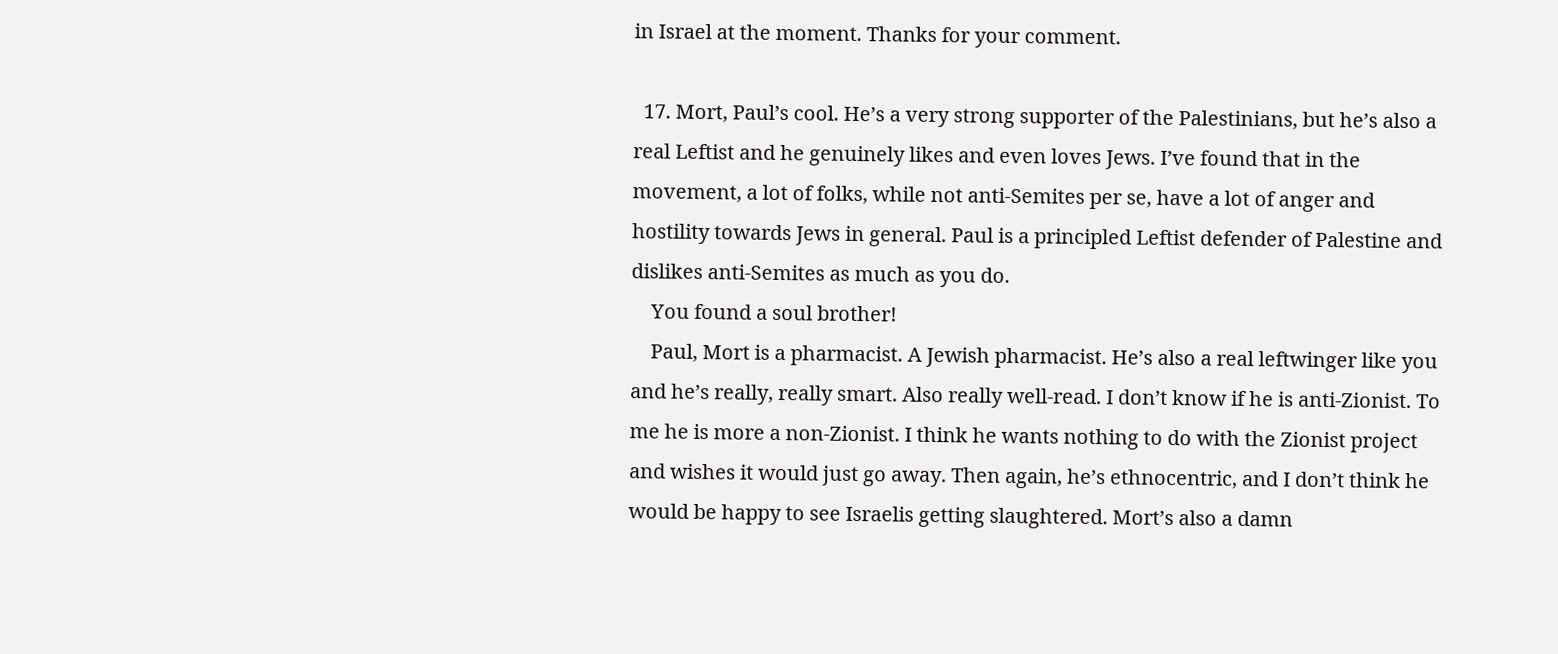in Israel at the moment. Thanks for your comment.

  17. Mort, Paul’s cool. He’s a very strong supporter of the Palestinians, but he’s also a real Leftist and he genuinely likes and even loves Jews. I’ve found that in the movement, a lot of folks, while not anti-Semites per se, have a lot of anger and hostility towards Jews in general. Paul is a principled Leftist defender of Palestine and dislikes anti-Semites as much as you do.
    You found a soul brother!
    Paul, Mort is a pharmacist. A Jewish pharmacist. He’s also a real leftwinger like you and he’s really, really smart. Also really well-read. I don’t know if he is anti-Zionist. To me he is more a non-Zionist. I think he wants nothing to do with the Zionist project and wishes it would just go away. Then again, he’s ethnocentric, and I don’t think he would be happy to see Israelis getting slaughtered. Mort’s also a damn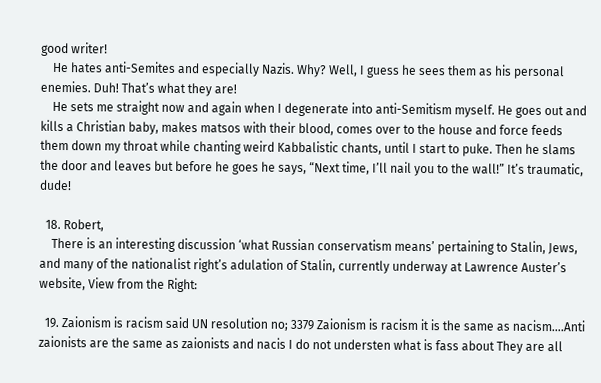good writer!
    He hates anti-Semites and especially Nazis. Why? Well, I guess he sees them as his personal enemies. Duh! That’s what they are!
    He sets me straight now and again when I degenerate into anti-Semitism myself. He goes out and kills a Christian baby, makes matsos with their blood, comes over to the house and force feeds them down my throat while chanting weird Kabbalistic chants, until I start to puke. Then he slams the door and leaves but before he goes he says, “Next time, I’ll nail you to the wall!” It’s traumatic, dude!

  18. Robert,
    There is an interesting discussion ‘what Russian conservatism means’ pertaining to Stalin, Jews, and many of the nationalist right’s adulation of Stalin, currently underway at Lawrence Auster’s website, View from the Right:

  19. Zaionism is racism said UN resolution no; 3379 Zaionism is racism it is the same as nacism….Anti zaionists are the same as zaionists and nacis I do not understen what is fass about They are all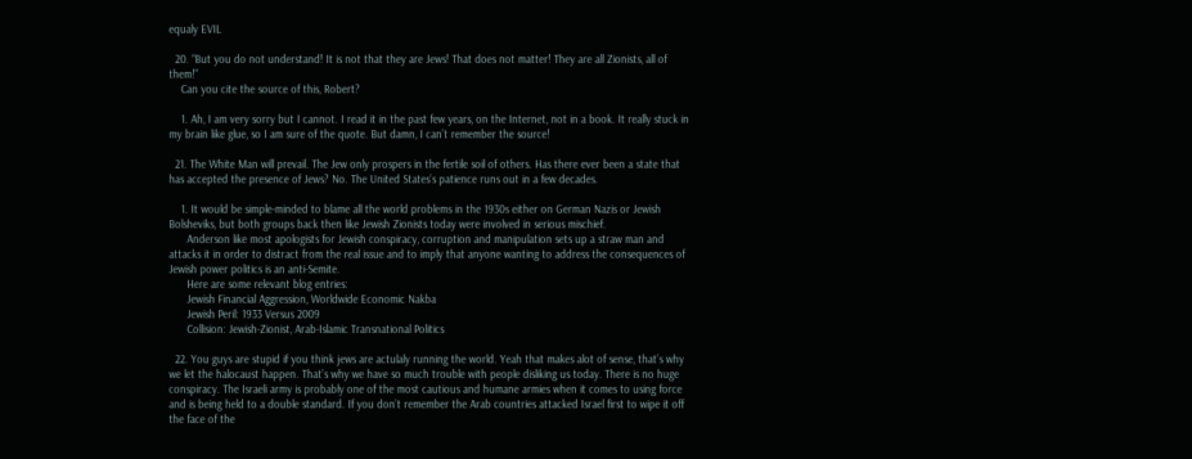equaly EVIL

  20. “But you do not understand! It is not that they are Jews! That does not matter! They are all Zionists, all of them!”
    Can you cite the source of this, Robert?

    1. Ah, I am very sorry but I cannot. I read it in the past few years, on the Internet, not in a book. It really stuck in my brain like glue, so I am sure of the quote. But damn, I can’t remember the source!

  21. The White Man will prevail. The Jew only prospers in the fertile soil of others. Has there ever been a state that has accepted the presence of Jews? No. The United States’s patience runs out in a few decades.

    1. It would be simple-minded to blame all the world problems in the 1930s either on German Nazis or Jewish Bolsheviks, but both groups back then like Jewish Zionists today were involved in serious mischief.
      Anderson like most apologists for Jewish conspiracy, corruption and manipulation sets up a straw man and attacks it in order to distract from the real issue and to imply that anyone wanting to address the consequences of Jewish power politics is an anti-Semite.
      Here are some relevant blog entries:
      Jewish Financial Aggression, Worldwide Economic Nakba
      Jewish Peril: 1933 Versus 2009
      Collision: Jewish-Zionist, Arab-Islamic Transnational Politics

  22. You guys are stupid if you think jews are actulaly running the world. Yeah that makes alot of sense, that’s why we let the halocaust happen. That’s why we have so much trouble with people disliking us today. There is no huge conspiracy. The Israeli army is probably one of the most cautious and humane armies when it comes to using force and is being held to a double standard. If you don’t remember the Arab countries attacked Israel first to wipe it off the face of the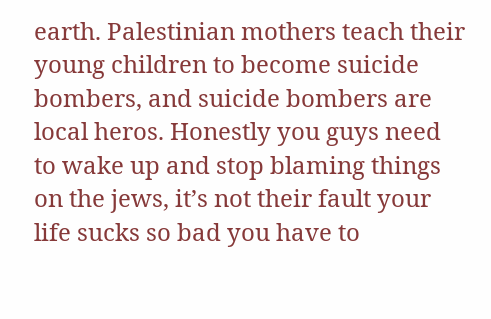earth. Palestinian mothers teach their young children to become suicide bombers, and suicide bombers are local heros. Honestly you guys need to wake up and stop blaming things on the jews, it’s not their fault your life sucks so bad you have to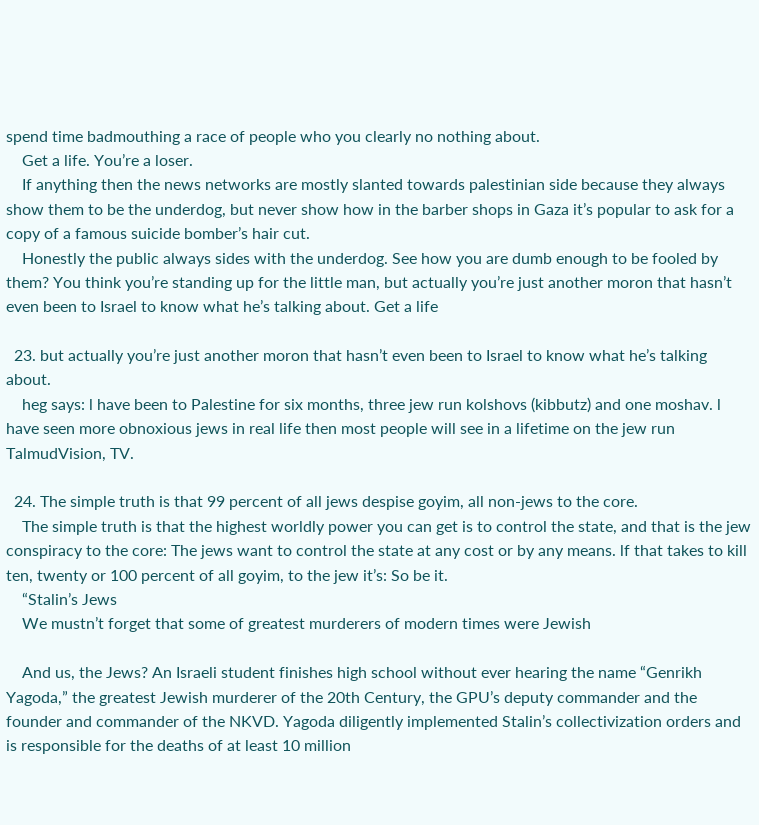spend time badmouthing a race of people who you clearly no nothing about.
    Get a life. You’re a loser.
    If anything then the news networks are mostly slanted towards palestinian side because they always show them to be the underdog, but never show how in the barber shops in Gaza it’s popular to ask for a copy of a famous suicide bomber’s hair cut.
    Honestly the public always sides with the underdog. See how you are dumb enough to be fooled by them? You think you’re standing up for the little man, but actually you’re just another moron that hasn’t even been to Israel to know what he’s talking about. Get a life

  23. but actually you’re just another moron that hasn’t even been to Israel to know what he’s talking about.
    heg says: l have been to Palestine for six months, three jew run kolshovs (kibbutz) and one moshav. l have seen more obnoxious jews in real life then most people will see in a lifetime on the jew run TalmudVision, TV.

  24. The simple truth is that 99 percent of all jews despise goyim, all non-jews to the core.
    The simple truth is that the highest worldly power you can get is to control the state, and that is the jew conspiracy to the core: The jews want to control the state at any cost or by any means. lf that takes to kill ten, twenty or 100 percent of all goyim, to the jew it’s: So be it.
    “Stalin’s Jews
    We mustn’t forget that some of greatest murderers of modern times were Jewish

    And us, the Jews? An Israeli student finishes high school without ever hearing the name “Genrikh Yagoda,” the greatest Jewish murderer of the 20th Century, the GPU’s deputy commander and the founder and commander of the NKVD. Yagoda diligently implemented Stalin’s collectivization orders and is responsible for the deaths of at least 10 million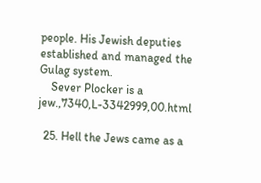people. His Jewish deputies established and managed the Gulag system.
    Sever Plocker is a jew.,7340,L-3342999,00.html

  25. Hell the Jews came as a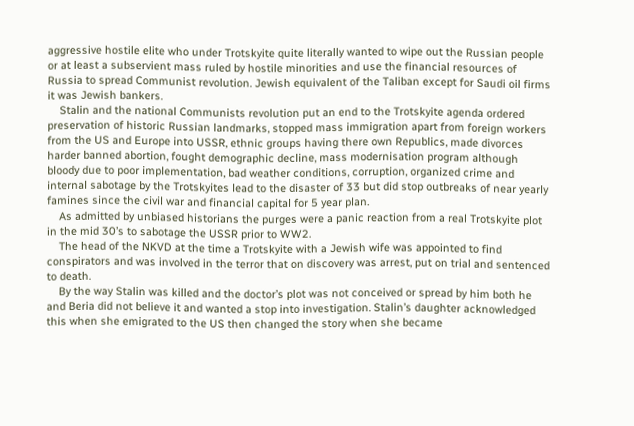aggressive hostile elite who under Trotskyite quite literally wanted to wipe out the Russian people or at least a subservient mass ruled by hostile minorities and use the financial resources of Russia to spread Communist revolution. Jewish equivalent of the Taliban except for Saudi oil firms it was Jewish bankers.
    Stalin and the national Communists revolution put an end to the Trotskyite agenda ordered preservation of historic Russian landmarks, stopped mass immigration apart from foreign workers from the US and Europe into USSR, ethnic groups having there own Republics, made divorces harder banned abortion, fought demographic decline, mass modernisation program although bloody due to poor implementation, bad weather conditions, corruption, organized crime and internal sabotage by the Trotskyites lead to the disaster of 33 but did stop outbreaks of near yearly famines since the civil war and financial capital for 5 year plan.
    As admitted by unbiased historians the purges were a panic reaction from a real Trotskyite plot in the mid 30’s to sabotage the USSR prior to WW2.
    The head of the NKVD at the time a Trotskyite with a Jewish wife was appointed to find conspirators and was involved in the terror that on discovery was arrest, put on trial and sentenced to death.
    By the way Stalin was killed and the doctor’s plot was not conceived or spread by him both he and Beria did not believe it and wanted a stop into investigation. Stalin’s daughter acknowledged this when she emigrated to the US then changed the story when she became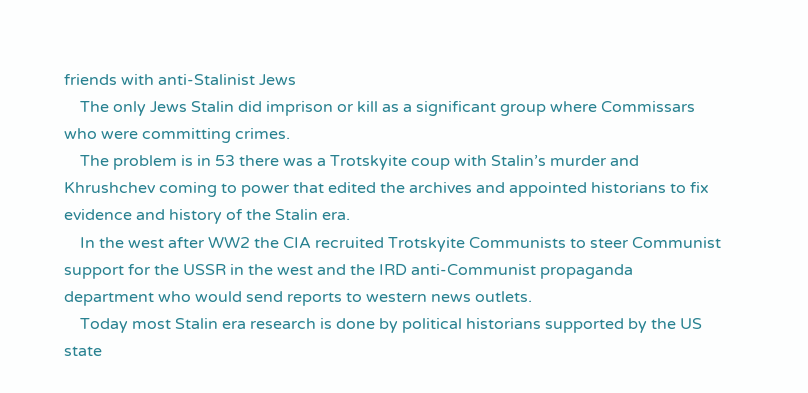friends with anti-Stalinist Jews
    The only Jews Stalin did imprison or kill as a significant group where Commissars who were committing crimes.
    The problem is in 53 there was a Trotskyite coup with Stalin’s murder and Khrushchev coming to power that edited the archives and appointed historians to fix evidence and history of the Stalin era.
    In the west after WW2 the CIA recruited Trotskyite Communists to steer Communist support for the USSR in the west and the IRD anti-Communist propaganda department who would send reports to western news outlets.
    Today most Stalin era research is done by political historians supported by the US state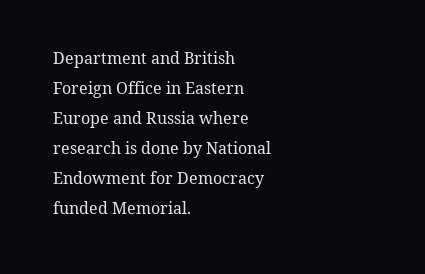Department and British Foreign Office in Eastern Europe and Russia where research is done by National Endowment for Democracy funded Memorial.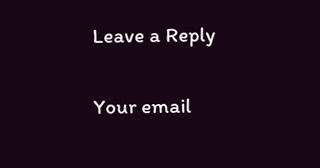Leave a Reply

Your email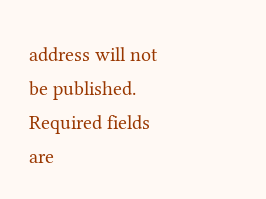address will not be published. Required fields are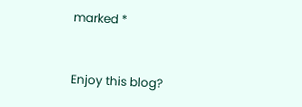marked *


Enjoy this blog?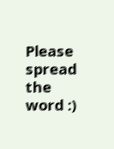Please spread the word :)